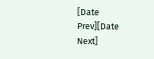[Date Prev][Date Next]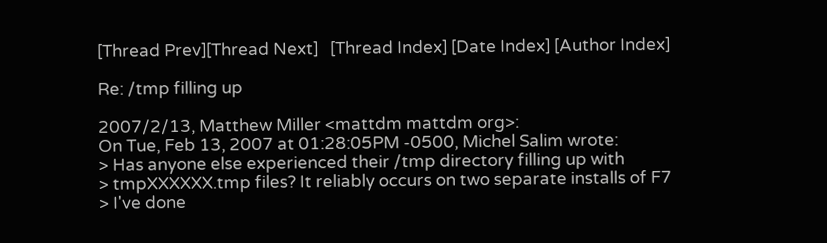[Thread Prev][Thread Next]   [Thread Index] [Date Index] [Author Index]

Re: /tmp filling up

2007/2/13, Matthew Miller <mattdm mattdm org>:
On Tue, Feb 13, 2007 at 01:28:05PM -0500, Michel Salim wrote:
> Has anyone else experienced their /tmp directory filling up with
> tmpXXXXXX.tmp files? It reliably occurs on two separate installs of F7
> I've done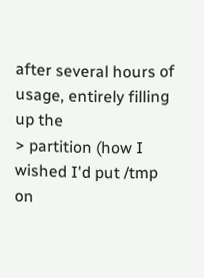after several hours of usage, entirely filling up the
> partition (how I wished I'd put /tmp on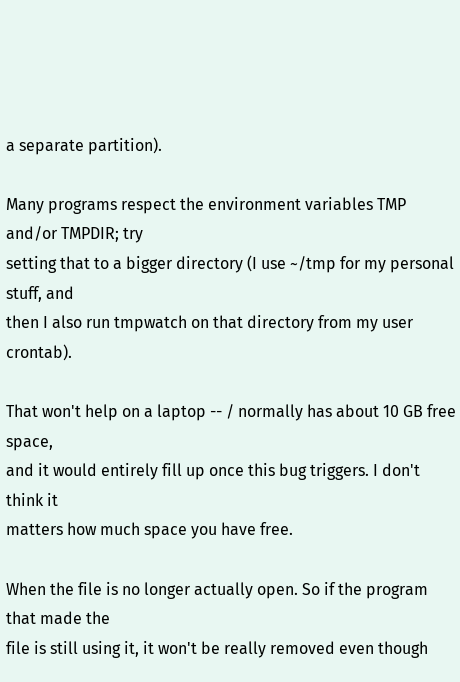a separate partition).

Many programs respect the environment variables TMP and/or TMPDIR; try
setting that to a bigger directory (I use ~/tmp for my personal stuff, and
then I also run tmpwatch on that directory from my user crontab).

That won't help on a laptop -- / normally has about 10 GB free space,
and it would entirely fill up once this bug triggers. I don't think it
matters how much space you have free.

When the file is no longer actually open. So if the program that made the
file is still using it, it won't be really removed even though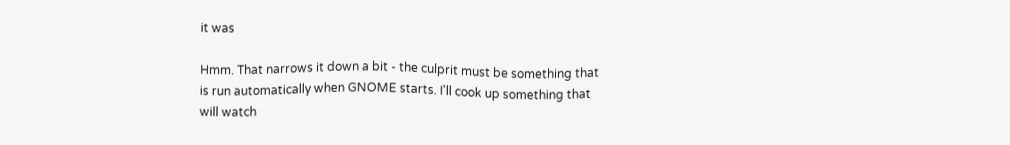it was

Hmm. That narrows it down a bit - the culprit must be something that
is run automatically when GNOME starts. I'll cook up something that
will watch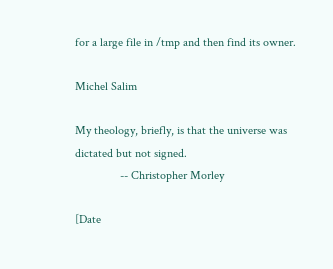for a large file in /tmp and then find its owner.

Michel Salim

My theology, briefly, is that the universe was dictated but not signed.
               -- Christopher Morley

[Date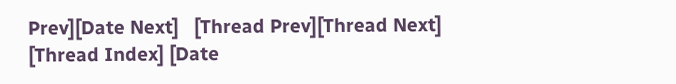Prev][Date Next]   [Thread Prev][Thread Next]   [Thread Index] [Date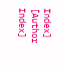Index] [Author Index]